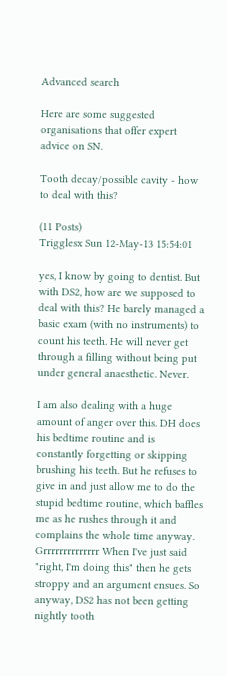Advanced search

Here are some suggested organisations that offer expert advice on SN.

Tooth decay/possible cavity - how to deal with this?

(11 Posts)
Trigglesx Sun 12-May-13 15:54:01

yes, I know by going to dentist. But with DS2, how are we supposed to deal with this? He barely managed a basic exam (with no instruments) to count his teeth. He will never get through a filling without being put under general anaesthetic. Never.

I am also dealing with a huge amount of anger over this. DH does his bedtime routine and is constantly forgetting or skipping brushing his teeth. But he refuses to give in and just allow me to do the stupid bedtime routine, which baffles me as he rushes through it and complains the whole time anyway. Grrrrrrrrrrrrrr When I've just said "right, I'm doing this" then he gets stroppy and an argument ensues. So anyway, DS2 has not been getting nightly tooth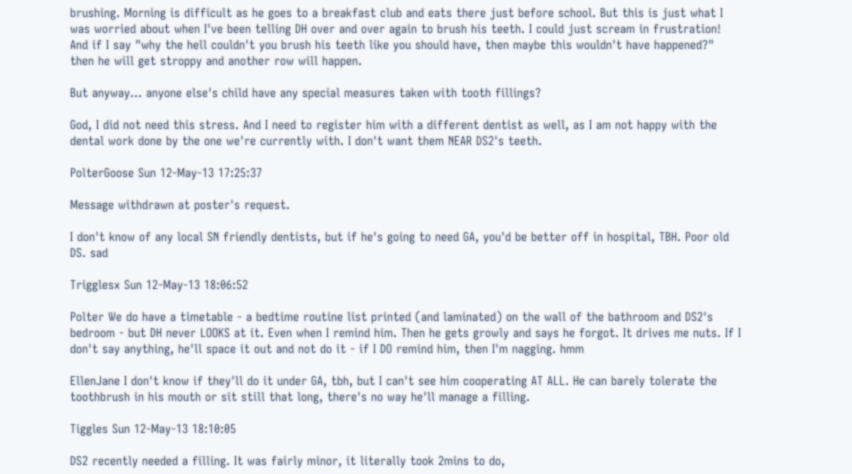brushing. Morning is difficult as he goes to a breakfast club and eats there just before school. But this is just what I was worried about when I've been telling DH over and over again to brush his teeth. I could just scream in frustration! And if I say "why the hell couldn't you brush his teeth like you should have, then maybe this wouldn't have happened?" then he will get stroppy and another row will happen.

But anyway... anyone else's child have any special measures taken with tooth fillings?

God, I did not need this stress. And I need to register him with a different dentist as well, as I am not happy with the dental work done by the one we're currently with. I don't want them NEAR DS2's teeth.

PolterGoose Sun 12-May-13 17:25:37

Message withdrawn at poster's request.

I don't know of any local SN friendly dentists, but if he's going to need GA, you'd be better off in hospital, TBH. Poor old DS. sad

Trigglesx Sun 12-May-13 18:06:52

Polter We do have a timetable - a bedtime routine list printed (and laminated) on the wall of the bathroom and DS2's bedroom - but DH never LOOKS at it. Even when I remind him. Then he gets growly and says he forgot. It drives me nuts. If I don't say anything, he'll space it out and not do it - if I DO remind him, then I'm nagging. hmm

EllenJane I don't know if they'll do it under GA, tbh, but I can't see him cooperating AT ALL. He can barely tolerate the toothbrush in his mouth or sit still that long, there's no way he'll manage a filling.

Tiggles Sun 12-May-13 18:10:05

DS2 recently needed a filling. It was fairly minor, it literally took 2mins to do,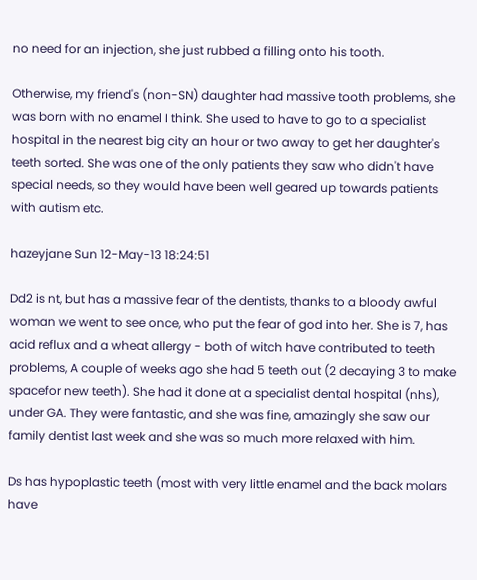no need for an injection, she just rubbed a filling onto his tooth.

Otherwise, my friend's (non-SN) daughter had massive tooth problems, she was born with no enamel I think. She used to have to go to a specialist hospital in the nearest big city an hour or two away to get her daughter's teeth sorted. She was one of the only patients they saw who didn't have special needs, so they would have been well geared up towards patients with autism etc.

hazeyjane Sun 12-May-13 18:24:51

Dd2 is nt, but has a massive fear of the dentists, thanks to a bloody awful woman we went to see once, who put the fear of god into her. She is 7, has acid reflux and a wheat allergy - both of witch have contributed to teeth problems, A couple of weeks ago she had 5 teeth out (2 decaying 3 to make spacefor new teeth). She had it done at a specialist dental hospital (nhs), under GA. They were fantastic, and she was fine, amazingly she saw our family dentist last week and she was so much more relaxed with him.

Ds has hypoplastic teeth (most with very little enamel and the back molars have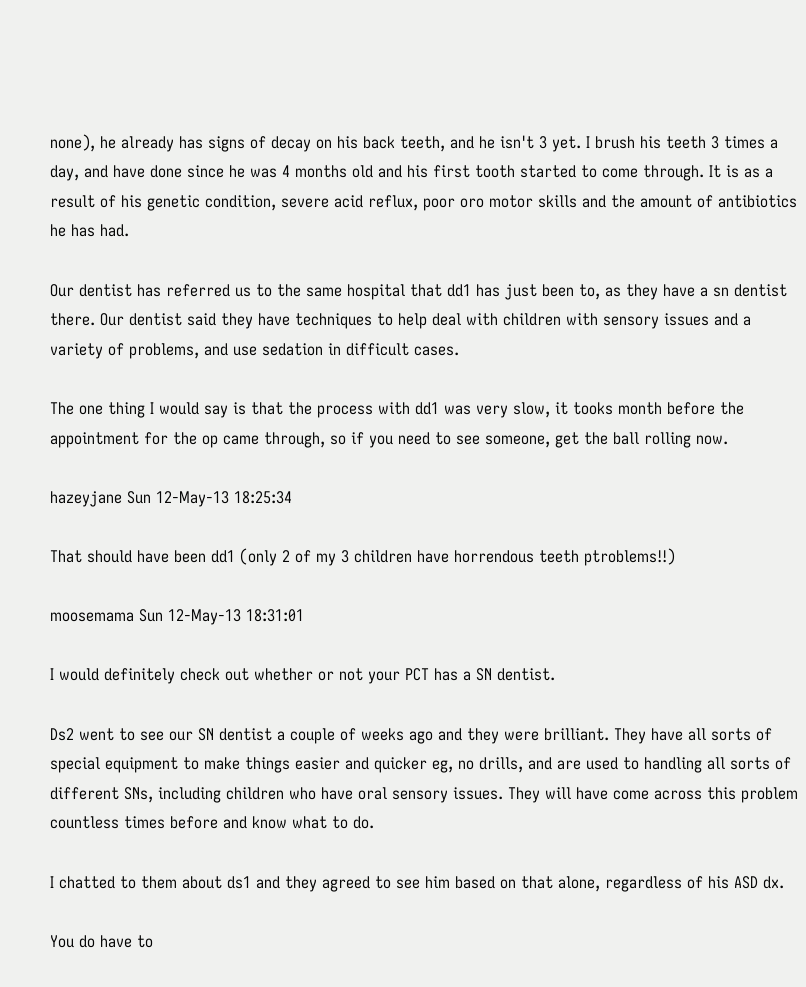none), he already has signs of decay on his back teeth, and he isn't 3 yet. I brush his teeth 3 times a day, and have done since he was 4 months old and his first tooth started to come through. It is as a result of his genetic condition, severe acid reflux, poor oro motor skills and the amount of antibiotics he has had.

Our dentist has referred us to the same hospital that dd1 has just been to, as they have a sn dentist there. Our dentist said they have techniques to help deal with children with sensory issues and a variety of problems, and use sedation in difficult cases.

The one thing I would say is that the process with dd1 was very slow, it tooks month before the appointment for the op came through, so if you need to see someone, get the ball rolling now.

hazeyjane Sun 12-May-13 18:25:34

That should have been dd1 (only 2 of my 3 children have horrendous teeth ptroblems!!)

moosemama Sun 12-May-13 18:31:01

I would definitely check out whether or not your PCT has a SN dentist.

Ds2 went to see our SN dentist a couple of weeks ago and they were brilliant. They have all sorts of special equipment to make things easier and quicker eg, no drills, and are used to handling all sorts of different SNs, including children who have oral sensory issues. They will have come across this problem countless times before and know what to do.

I chatted to them about ds1 and they agreed to see him based on that alone, regardless of his ASD dx.

You do have to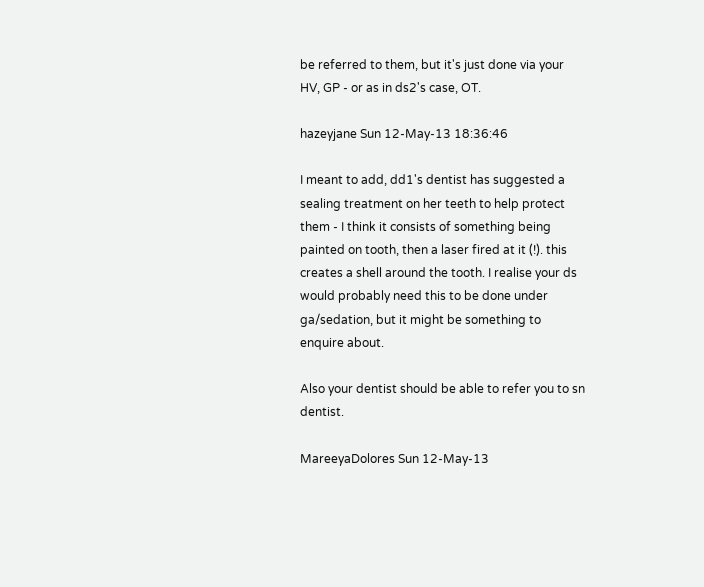be referred to them, but it's just done via your HV, GP - or as in ds2's case, OT.

hazeyjane Sun 12-May-13 18:36:46

I meant to add, dd1's dentist has suggested a sealing treatment on her teeth to help protect them - I think it consists of something being painted on tooth, then a laser fired at it (!). this creates a shell around the tooth. I realise your ds would probably need this to be done under ga/sedation, but it might be something to enquire about.

Also your dentist should be able to refer you to sn dentist.

MareeyaDolores Sun 12-May-13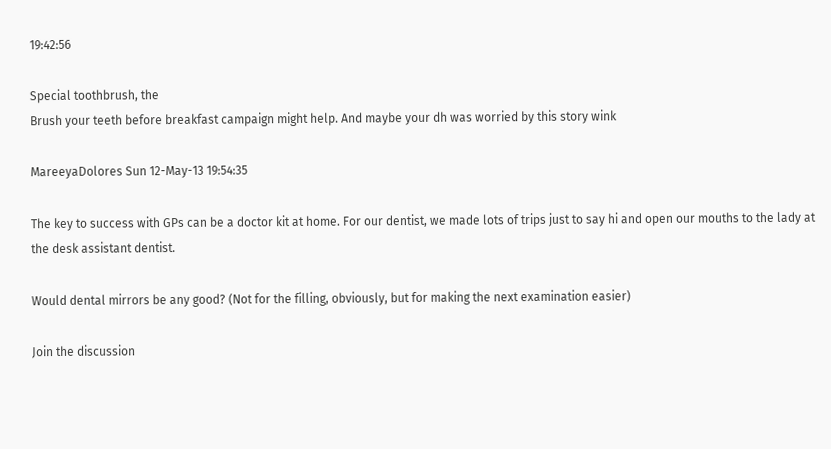19:42:56

Special toothbrush, the
Brush your teeth before breakfast campaign might help. And maybe your dh was worried by this story wink

MareeyaDolores Sun 12-May-13 19:54:35

The key to success with GPs can be a doctor kit at home. For our dentist, we made lots of trips just to say hi and open our mouths to the lady at the desk assistant dentist.

Would dental mirrors be any good? (Not for the filling, obviously, but for making the next examination easier)

Join the discussion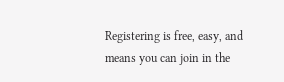Registering is free, easy, and means you can join in the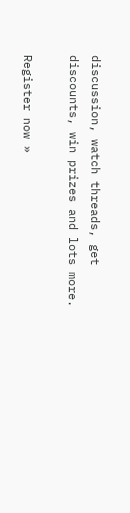discussion, watch threads, get discounts, win prizes and lots more.

Register now »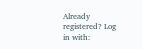Already registered? Log in with: